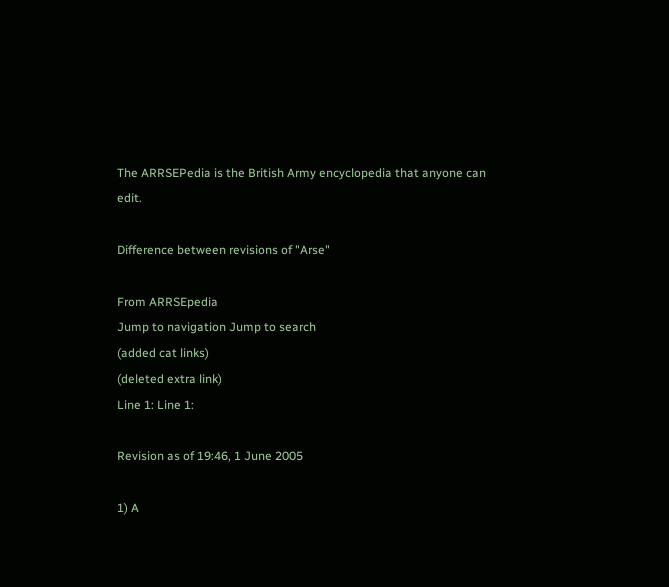The ARRSEPedia is the British Army encyclopedia that anyone can edit.

Difference between revisions of "Arse"

From ARRSEpedia
Jump to navigation Jump to search
(added cat links)
(deleted extra link)
Line 1: Line 1:

Revision as of 19:46, 1 June 2005

1) A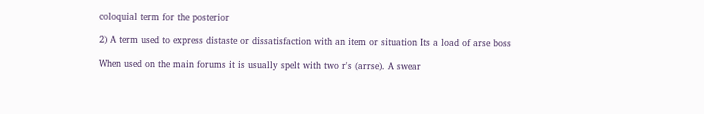coloquial term for the posterior

2) A term used to express distaste or dissatisfaction with an item or situation Its a load of arse boss

When used on the main forums it is usually spelt with two r's (arrse). A swear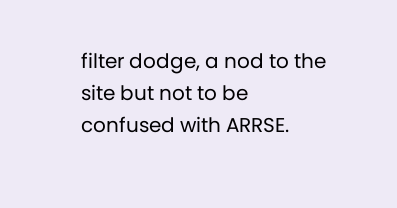filter dodge, a nod to the site but not to be confused with ARRSE.